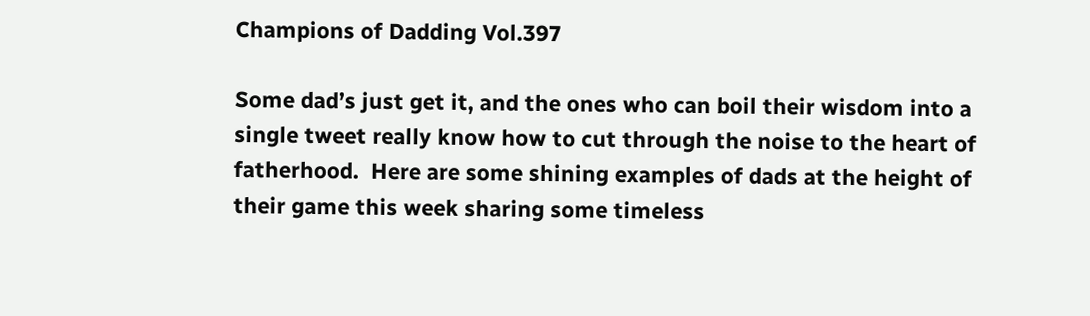Champions of Dadding Vol.397

Some dad’s just get it, and the ones who can boil their wisdom into a single tweet really know how to cut through the noise to the heart of fatherhood.  Here are some shining examples of dads at the height of their game this week sharing some timeless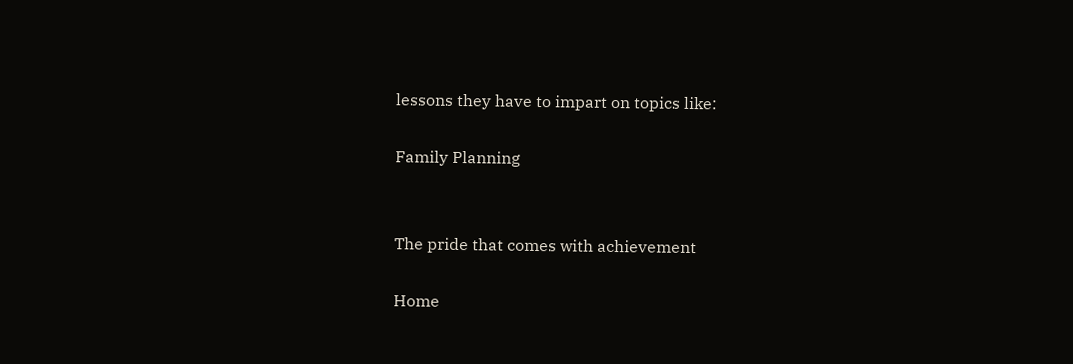lessons they have to impart on topics like:

Family Planning


The pride that comes with achievement

Home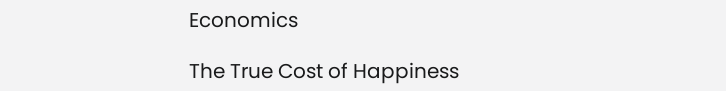Economics

The True Cost of Happiness